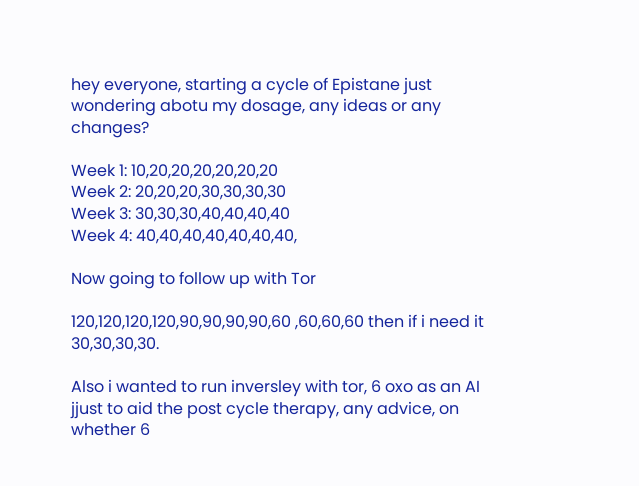hey everyone, starting a cycle of Epistane just wondering abotu my dosage, any ideas or any changes?

Week 1: 10,20,20,20,20,20,20
Week 2: 20,20,20,30,30,30,30
Week 3: 30,30,30,40,40,40,40
Week 4: 40,40,40,40,40,40,40,

Now going to follow up with Tor

120,120,120,120,90,90,90,90,60 ,60,60,60 then if i need it 30,30,30,30.

Also i wanted to run inversley with tor, 6 oxo as an AI jjust to aid the post cycle therapy, any advice, on whether 6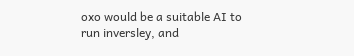oxo would be a suitable AI to run inversley, and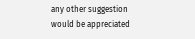any other suggestion would be appreciated